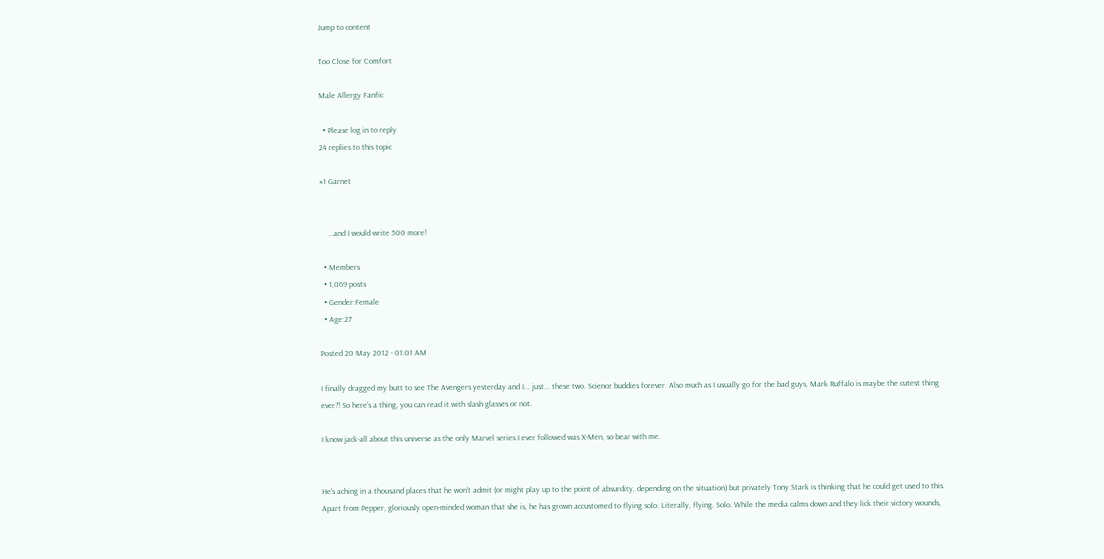Jump to content

Too Close for Comfort

Male Allergy Fanfic

  • Please log in to reply
24 replies to this topic

#1 Garnet


    ...and I would write 500 more!

  • Members
  • 1,069 posts
  • Gender:Female
  • Age:27

Posted 20 May 2012 - 01:01 AM

I finally dragged my butt to see The Avengers yesterday and I... just... these two. Science buddies forever. Also much as I usually go for the bad guys, Mark Ruffalo is maybe the cutest thing ever?! So here's a thing, you can read it with slash glasses or not.

I know jack-all about this universe as the only Marvel series I ever followed was X-Men, so bear with me.


He's aching in a thousand places that he won't admit (or might play up to the point of absurdity, depending on the situation) but privately Tony Stark is thinking that he could get used to this. Apart from Pepper, gloriously open-minded woman that she is, he has grown accustomed to flying solo. Literally, flying. Solo. While the media calms down and they lick their victory wounds,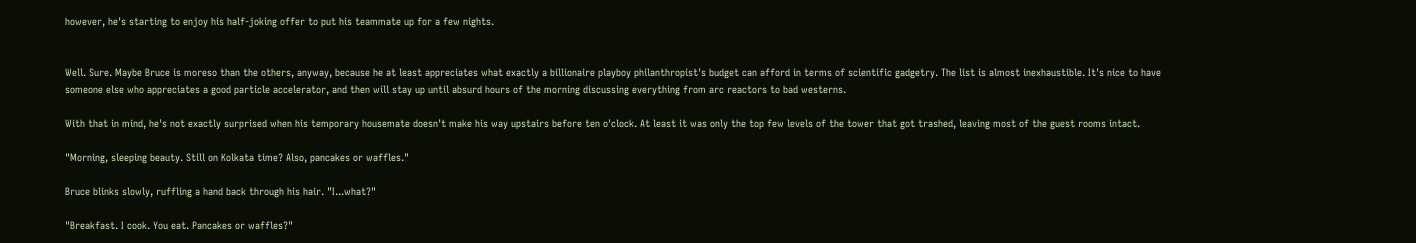however, he's starting to enjoy his half-joking offer to put his teammate up for a few nights.


Well. Sure. Maybe Bruce is moreso than the others, anyway, because he at least appreciates what exactly a billionaire playboy philanthropist's budget can afford in terms of scientific gadgetry. The list is almost inexhaustible. It's nice to have someone else who appreciates a good particle accelerator, and then will stay up until absurd hours of the morning discussing everything from arc reactors to bad westerns.

With that in mind, he's not exactly surprised when his temporary housemate doesn't make his way upstairs before ten o'clock. At least it was only the top few levels of the tower that got trashed, leaving most of the guest rooms intact.

"Morning, sleeping beauty. Still on Kolkata time? Also, pancakes or waffles."

Bruce blinks slowly, ruffling a hand back through his hair. "I...what?"

"Breakfast. I cook. You eat. Pancakes or waffles?"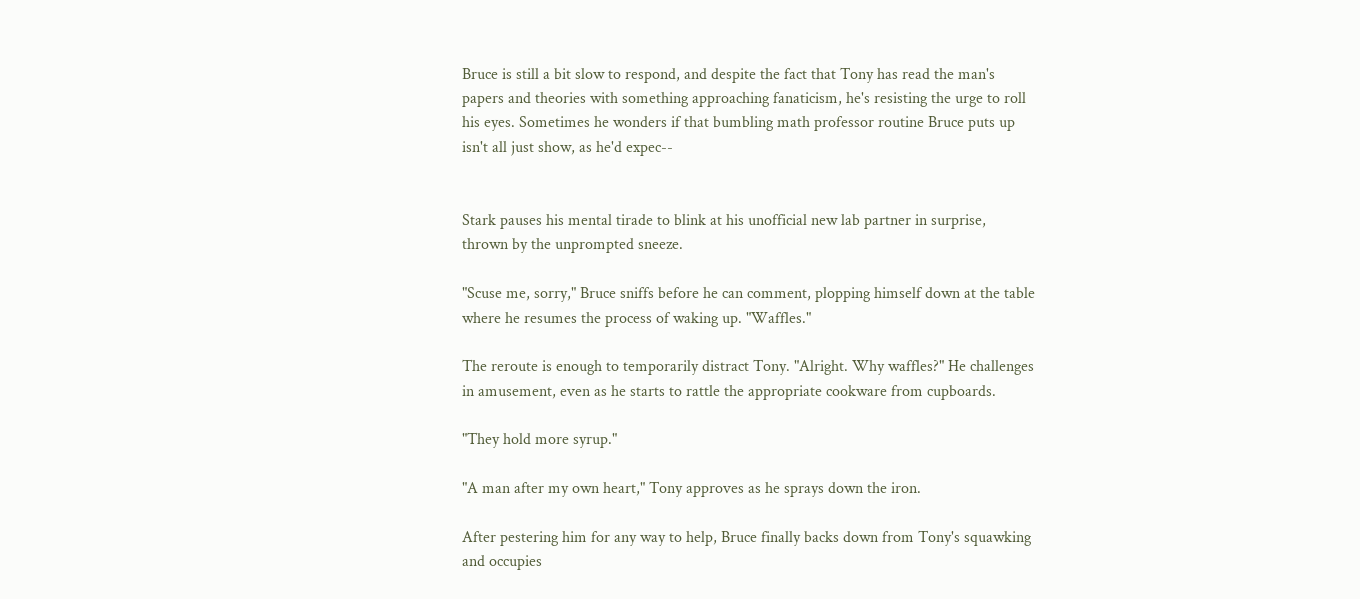Bruce is still a bit slow to respond, and despite the fact that Tony has read the man's papers and theories with something approaching fanaticism, he's resisting the urge to roll his eyes. Sometimes he wonders if that bumbling math professor routine Bruce puts up isn't all just show, as he'd expec--


Stark pauses his mental tirade to blink at his unofficial new lab partner in surprise, thrown by the unprompted sneeze.

"Scuse me, sorry," Bruce sniffs before he can comment, plopping himself down at the table where he resumes the process of waking up. "Waffles."

The reroute is enough to temporarily distract Tony. "Alright. Why waffles?" He challenges in amusement, even as he starts to rattle the appropriate cookware from cupboards.

"They hold more syrup."

"A man after my own heart," Tony approves as he sprays down the iron.

After pestering him for any way to help, Bruce finally backs down from Tony's squawking and occupies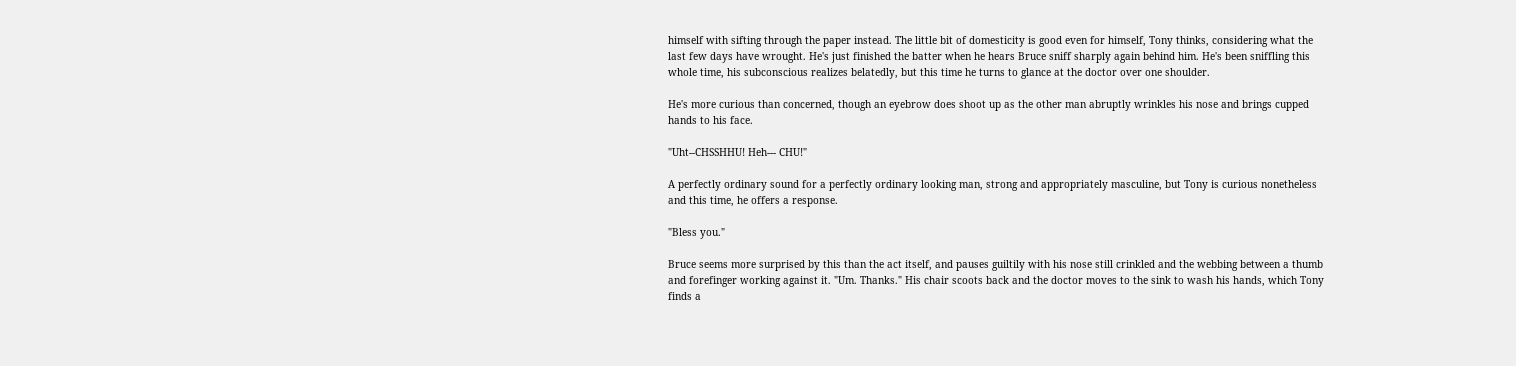himself with sifting through the paper instead. The little bit of domesticity is good even for himself, Tony thinks, considering what the last few days have wrought. He's just finished the batter when he hears Bruce sniff sharply again behind him. He's been sniffling this whole time, his subconscious realizes belatedly, but this time he turns to glance at the doctor over one shoulder.

He's more curious than concerned, though an eyebrow does shoot up as the other man abruptly wrinkles his nose and brings cupped hands to his face.

"Uht--CHSSHHU! Heh--- CHU!"

A perfectly ordinary sound for a perfectly ordinary looking man, strong and appropriately masculine, but Tony is curious nonetheless and this time, he offers a response.

"Bless you."

Bruce seems more surprised by this than the act itself, and pauses guiltily with his nose still crinkled and the webbing between a thumb and forefinger working against it. "Um. Thanks." His chair scoots back and the doctor moves to the sink to wash his hands, which Tony finds a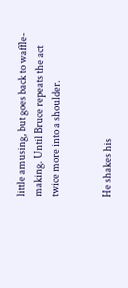little amusing, but goes back to waffle-making. Until Bruce repeats the act twice more into a shoulder.


He shakes his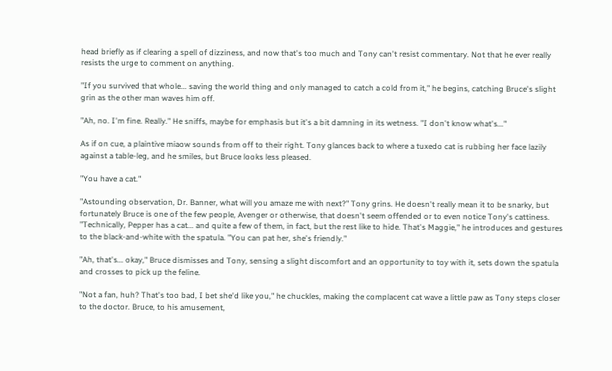head briefly as if clearing a spell of dizziness, and now that's too much and Tony can't resist commentary. Not that he ever really resists the urge to comment on anything.

"If you survived that whole... saving the world thing and only managed to catch a cold from it," he begins, catching Bruce's slight grin as the other man waves him off.

"Ah, no. I'm fine. Really." He sniffs, maybe for emphasis but it's a bit damning in its wetness. "I don't know what's..."

As if on cue, a plaintive miaow sounds from off to their right. Tony glances back to where a tuxedo cat is rubbing her face lazily against a table-leg, and he smiles, but Bruce looks less pleased.

"You have a cat."

"Astounding observation, Dr. Banner, what will you amaze me with next?" Tony grins. He doesn't really mean it to be snarky, but fortunately Bruce is one of the few people, Avenger or otherwise, that doesn't seem offended or to even notice Tony's cattiness. "Technically, Pepper has a cat... and quite a few of them, in fact, but the rest like to hide. That's Maggie," he introduces and gestures to the black-and-white with the spatula. "You can pat her, she's friendly."

"Ah, that's... okay," Bruce dismisses and Tony, sensing a slight discomfort and an opportunity to toy with it, sets down the spatula and crosses to pick up the feline.

"Not a fan, huh? That's too bad, I bet she'd like you," he chuckles, making the complacent cat wave a little paw as Tony steps closer to the doctor. Bruce, to his amusement,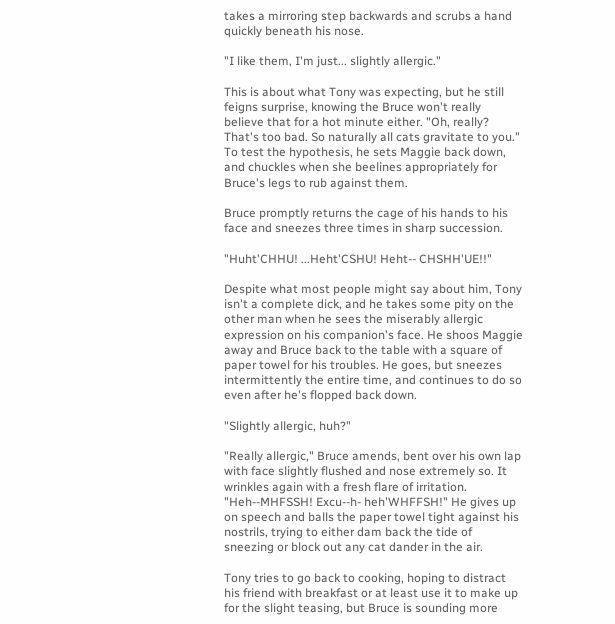takes a mirroring step backwards and scrubs a hand quickly beneath his nose.

"I like them, I'm just... slightly allergic."

This is about what Tony was expecting, but he still feigns surprise, knowing the Bruce won't really believe that for a hot minute either. "Oh, really? That's too bad. So naturally all cats gravitate to you." To test the hypothesis, he sets Maggie back down, and chuckles when she beelines appropriately for Bruce's legs to rub against them.

Bruce promptly returns the cage of his hands to his face and sneezes three times in sharp succession.

"Huht'CHHU! ...Heht'CSHU! Heht-- CHSHH'UE!!"

Despite what most people might say about him, Tony isn't a complete dick, and he takes some pity on the other man when he sees the miserably allergic expression on his companion's face. He shoos Maggie away and Bruce back to the table with a square of paper towel for his troubles. He goes, but sneezes intermittently the entire time, and continues to do so even after he's flopped back down.

"Slightly allergic, huh?"

"Really allergic," Bruce amends, bent over his own lap with face slightly flushed and nose extremely so. It wrinkles again with a fresh flare of irritation. "Heh--MHFSSH! Excu--h- heh'WHFFSH!" He gives up on speech and balls the paper towel tight against his nostrils, trying to either dam back the tide of sneezing or block out any cat dander in the air.

Tony tries to go back to cooking, hoping to distract his friend with breakfast or at least use it to make up for the slight teasing, but Bruce is sounding more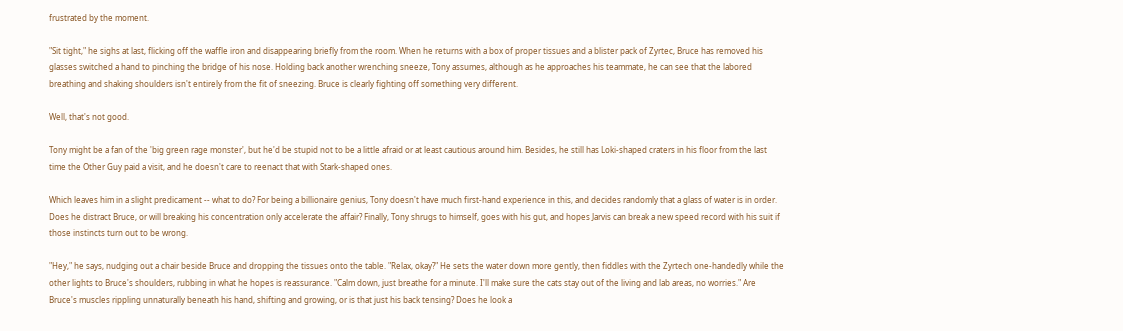frustrated by the moment.

"Sit tight," he sighs at last, flicking off the waffle iron and disappearing briefly from the room. When he returns with a box of proper tissues and a blister pack of Zyrtec, Bruce has removed his glasses switched a hand to pinching the bridge of his nose. Holding back another wrenching sneeze, Tony assumes, although as he approaches his teammate, he can see that the labored breathing and shaking shoulders isn't entirely from the fit of sneezing. Bruce is clearly fighting off something very different.

Well, that's not good.

Tony might be a fan of the 'big green rage monster', but he'd be stupid not to be a little afraid or at least cautious around him. Besides, he still has Loki-shaped craters in his floor from the last time the Other Guy paid a visit, and he doesn't care to reenact that with Stark-shaped ones.

Which leaves him in a slight predicament -- what to do? For being a billionaire genius, Tony doesn't have much first-hand experience in this, and decides randomly that a glass of water is in order. Does he distract Bruce, or will breaking his concentration only accelerate the affair? Finally, Tony shrugs to himself, goes with his gut, and hopes Jarvis can break a new speed record with his suit if those instincts turn out to be wrong.

"Hey," he says, nudging out a chair beside Bruce and dropping the tissues onto the table. "Relax, okay?" He sets the water down more gently, then fiddles with the Zyrtech one-handedly while the other lights to Bruce's shoulders, rubbing in what he hopes is reassurance. "Calm down, just breathe for a minute. I'll make sure the cats stay out of the living and lab areas, no worries." Are Bruce's muscles rippling unnaturally beneath his hand, shifting and growing, or is that just his back tensing? Does he look a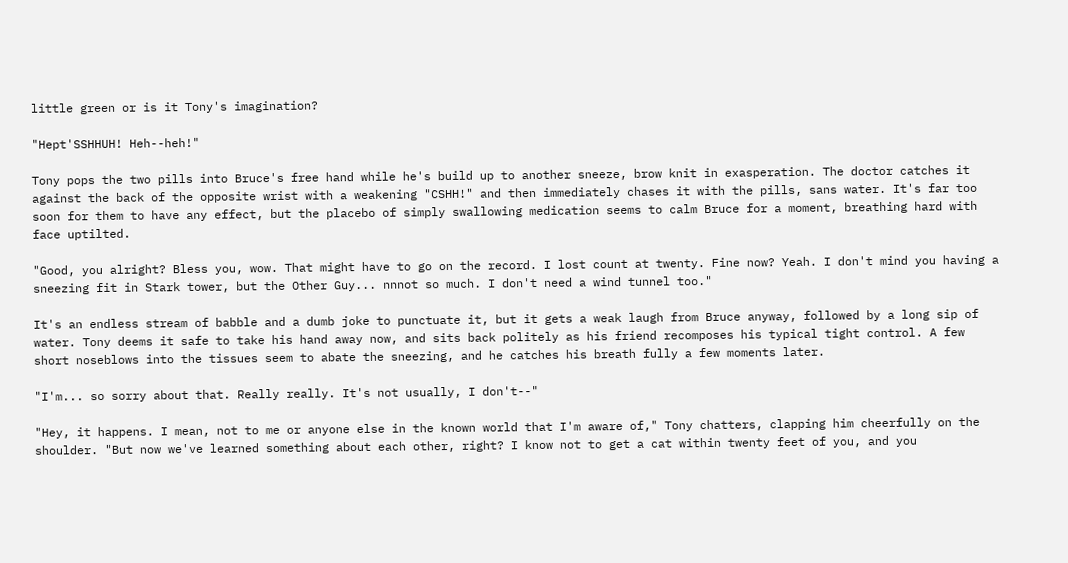little green or is it Tony's imagination?

"Hept'SSHHUH! Heh--heh!"

Tony pops the two pills into Bruce's free hand while he's build up to another sneeze, brow knit in exasperation. The doctor catches it against the back of the opposite wrist with a weakening "CSHH!" and then immediately chases it with the pills, sans water. It's far too soon for them to have any effect, but the placebo of simply swallowing medication seems to calm Bruce for a moment, breathing hard with face uptilted.

"Good, you alright? Bless you, wow. That might have to go on the record. I lost count at twenty. Fine now? Yeah. I don't mind you having a sneezing fit in Stark tower, but the Other Guy... nnnot so much. I don't need a wind tunnel too."

It's an endless stream of babble and a dumb joke to punctuate it, but it gets a weak laugh from Bruce anyway, followed by a long sip of water. Tony deems it safe to take his hand away now, and sits back politely as his friend recomposes his typical tight control. A few short noseblows into the tissues seem to abate the sneezing, and he catches his breath fully a few moments later.

"I'm... so sorry about that. Really really. It's not usually, I don't--"

"Hey, it happens. I mean, not to me or anyone else in the known world that I'm aware of," Tony chatters, clapping him cheerfully on the shoulder. "But now we've learned something about each other, right? I know not to get a cat within twenty feet of you, and you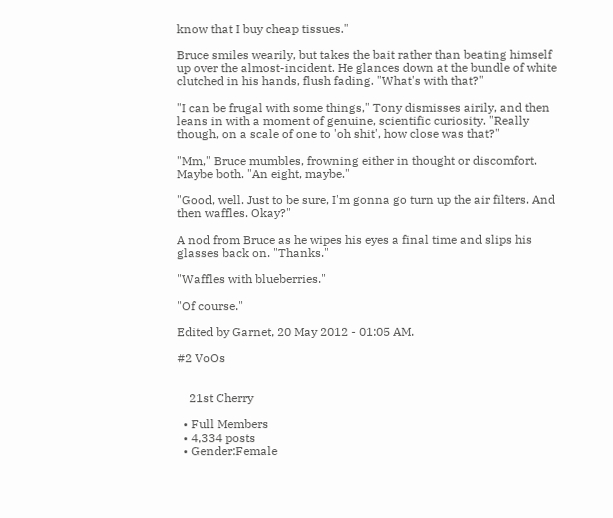know that I buy cheap tissues."

Bruce smiles wearily, but takes the bait rather than beating himself up over the almost-incident. He glances down at the bundle of white clutched in his hands, flush fading. "What's with that?"

"I can be frugal with some things," Tony dismisses airily, and then leans in with a moment of genuine, scientific curiosity. "Really though, on a scale of one to 'oh shit', how close was that?"

"Mm," Bruce mumbles, frowning either in thought or discomfort. Maybe both. "An eight, maybe."

"Good, well. Just to be sure, I'm gonna go turn up the air filters. And then waffles. Okay?"

A nod from Bruce as he wipes his eyes a final time and slips his glasses back on. "Thanks."

"Waffles with blueberries."

"Of course."

Edited by Garnet, 20 May 2012 - 01:05 AM.

#2 VoOs


    21st Cherry

  • Full Members
  • 4,334 posts
  • Gender:Female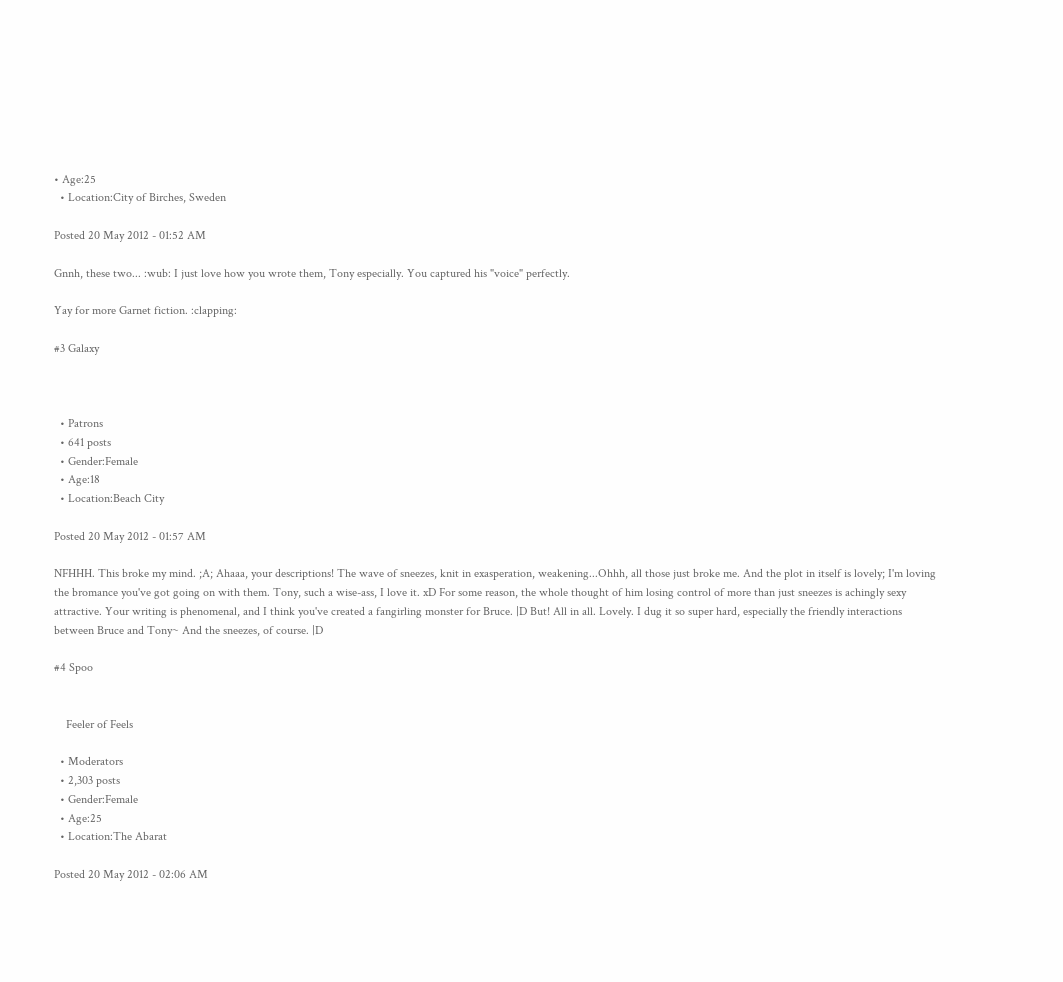• Age:25
  • Location:City of Birches, Sweden

Posted 20 May 2012 - 01:52 AM

Gnnh, these two... :wub: I just love how you wrote them, Tony especially. You captured his "voice" perfectly.

Yay for more Garnet fiction. :clapping:

#3 Galaxy



  • Patrons
  • 641 posts
  • Gender:Female
  • Age:18
  • Location:Beach City

Posted 20 May 2012 - 01:57 AM

NFHHH. This broke my mind. ;A; Ahaaa, your descriptions! The wave of sneezes, knit in exasperation, weakening...Ohhh, all those just broke me. And the plot in itself is lovely; I'm loving the bromance you've got going on with them. Tony, such a wise-ass, I love it. xD For some reason, the whole thought of him losing control of more than just sneezes is achingly sexy attractive. Your writing is phenomenal, and I think you've created a fangirling monster for Bruce. |D But! All in all. Lovely. I dug it so super hard, especially the friendly interactions between Bruce and Tony~ And the sneezes, of course. |D

#4 Spoo


    Feeler of Feels

  • Moderators
  • 2,303 posts
  • Gender:Female
  • Age:25
  • Location:The Abarat

Posted 20 May 2012 - 02:06 AM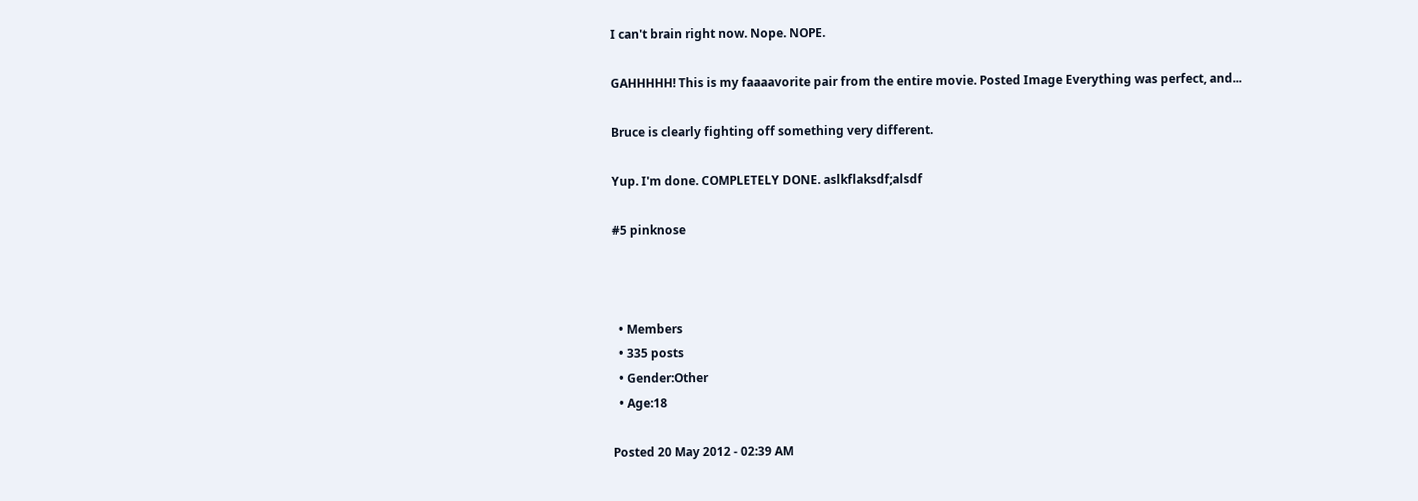I can't brain right now. Nope. NOPE.

GAHHHHH! This is my faaaavorite pair from the entire movie. Posted Image Everything was perfect, and...

Bruce is clearly fighting off something very different.

Yup. I'm done. COMPLETELY DONE. aslkflaksdf;alsdf

#5 pinknose



  • Members
  • 335 posts
  • Gender:Other
  • Age:18

Posted 20 May 2012 - 02:39 AM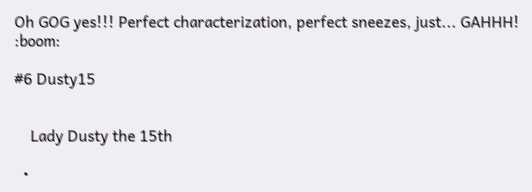Oh GOG yes!!! Perfect characterization, perfect sneezes, just... GAHHH! :boom:

#6 Dusty15


    Lady Dusty the 15th

  •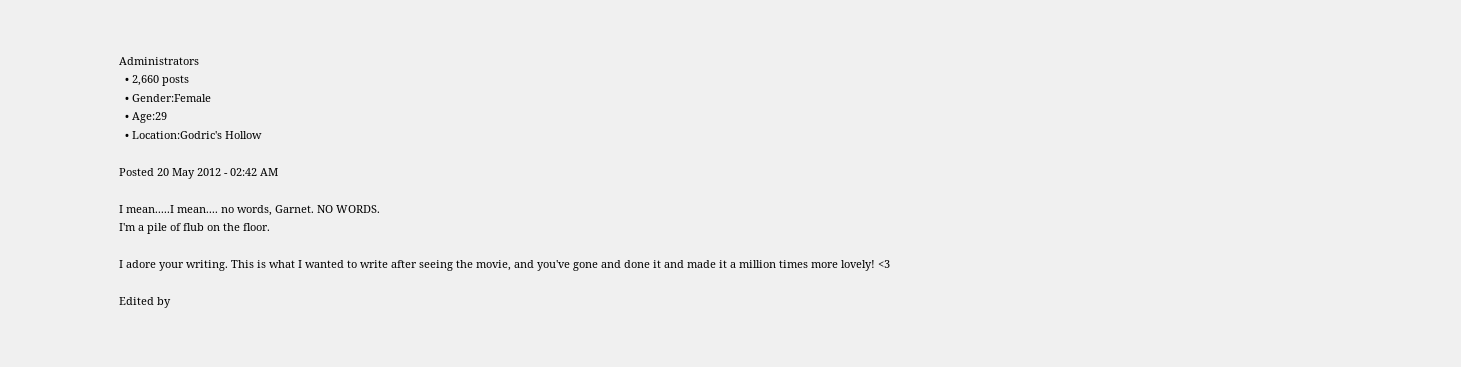Administrators
  • 2,660 posts
  • Gender:Female
  • Age:29
  • Location:Godric's Hollow

Posted 20 May 2012 - 02:42 AM

I mean.....I mean.... no words, Garnet. NO WORDS.
I'm a pile of flub on the floor.

I adore your writing. This is what I wanted to write after seeing the movie, and you've gone and done it and made it a million times more lovely! <3

Edited by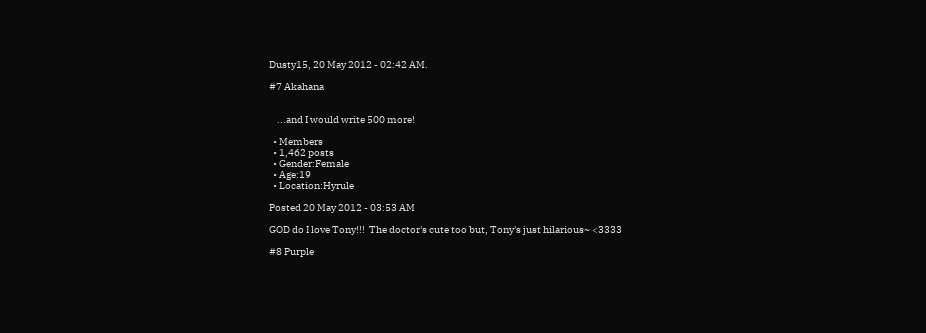Dusty15, 20 May 2012 - 02:42 AM.

#7 Akahana


    ...and I would write 500 more!

  • Members
  • 1,462 posts
  • Gender:Female
  • Age:19
  • Location:Hyrule

Posted 20 May 2012 - 03:53 AM

GOD do I love Tony!!!  The doctor's cute too but, Tony's just hilarious~ <3333

#8 Purple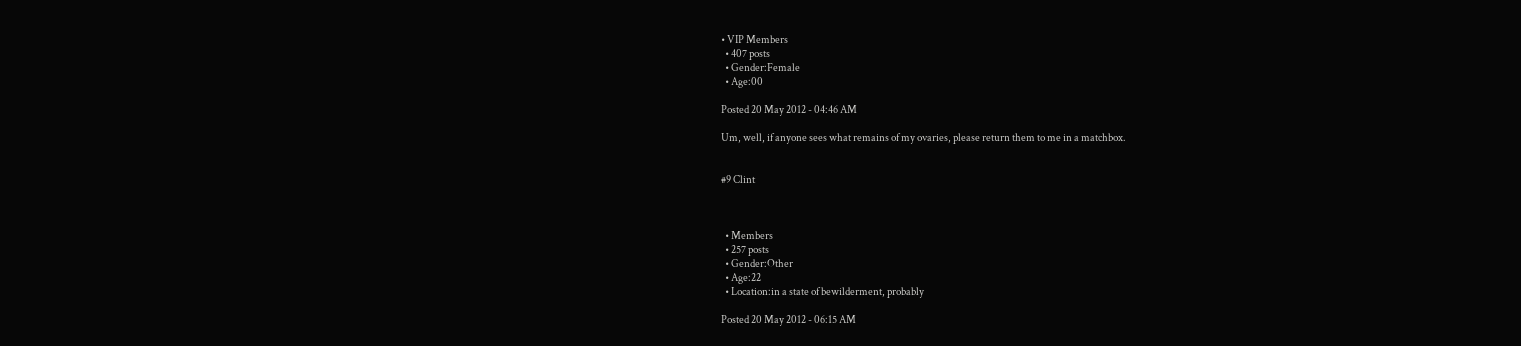• VIP Members
  • 407 posts
  • Gender:Female
  • Age:00

Posted 20 May 2012 - 04:46 AM

Um, well, if anyone sees what remains of my ovaries, please return them to me in a matchbox.


#9 Clint



  • Members
  • 257 posts
  • Gender:Other
  • Age:22
  • Location:in a state of bewilderment, probably

Posted 20 May 2012 - 06:15 AM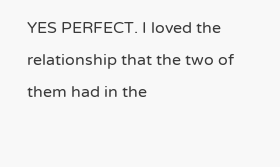YES PERFECT. I loved the relationship that the two of them had in the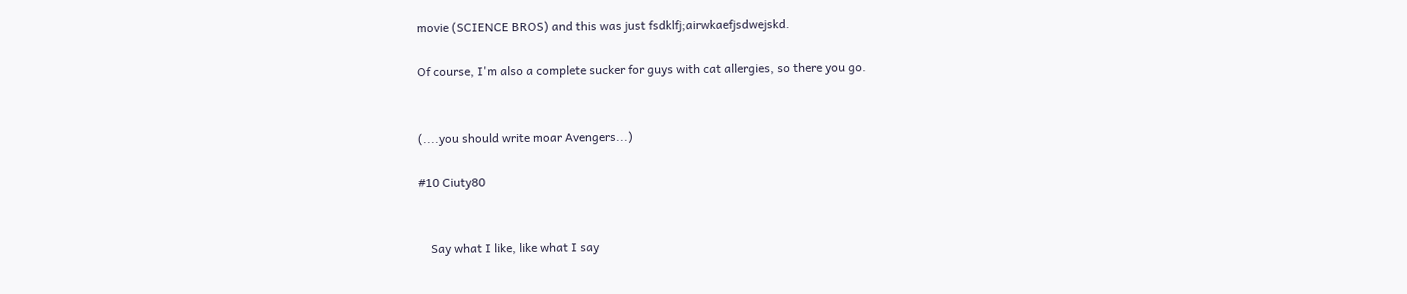movie (SCIENCE BROS) and this was just fsdklfj;airwkaefjsdwejskd.

Of course, I'm also a complete sucker for guys with cat allergies, so there you go.


(....you should write moar Avengers...)

#10 Ciuty80


    Say what I like, like what I say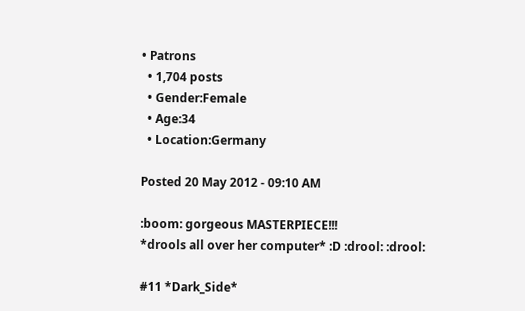• Patrons
  • 1,704 posts
  • Gender:Female
  • Age:34
  • Location:Germany

Posted 20 May 2012 - 09:10 AM

:boom: gorgeous MASTERPIECE!!!
*drools all over her computer* :D :drool: :drool:

#11 *Dark_Side*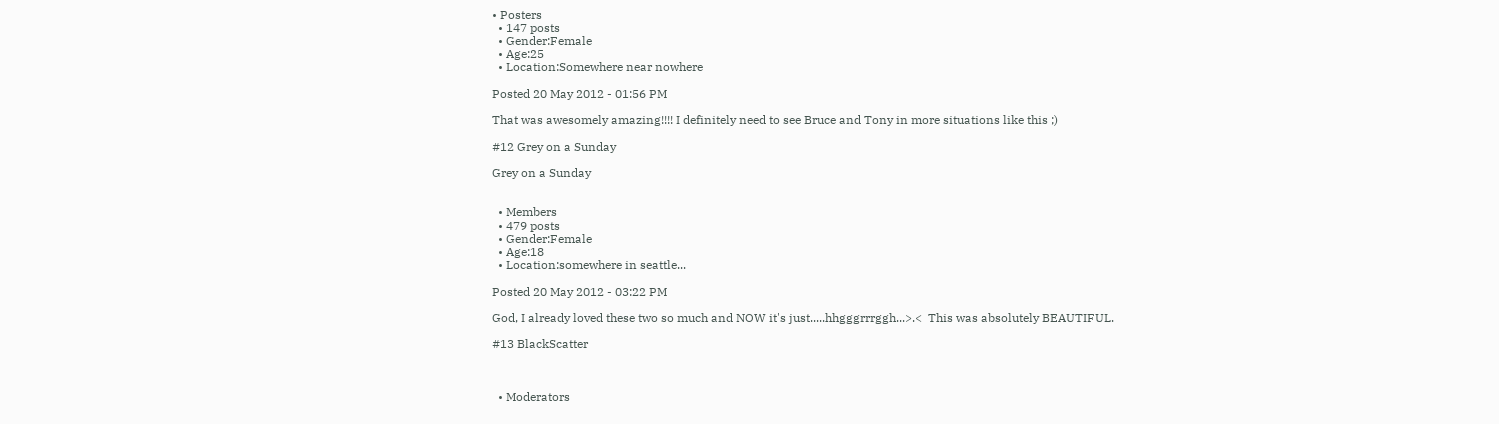• Posters
  • 147 posts
  • Gender:Female
  • Age:25
  • Location:Somewhere near nowhere

Posted 20 May 2012 - 01:56 PM

That was awesomely amazing!!!! I definitely need to see Bruce and Tony in more situations like this ;)

#12 Grey on a Sunday

Grey on a Sunday


  • Members
  • 479 posts
  • Gender:Female
  • Age:18
  • Location:somewhere in seattle...

Posted 20 May 2012 - 03:22 PM

God, I already loved these two so much and NOW it's just.....hhgggrrrggh...>.<  This was absolutely BEAUTIFUL.

#13 BlackScatter



  • Moderators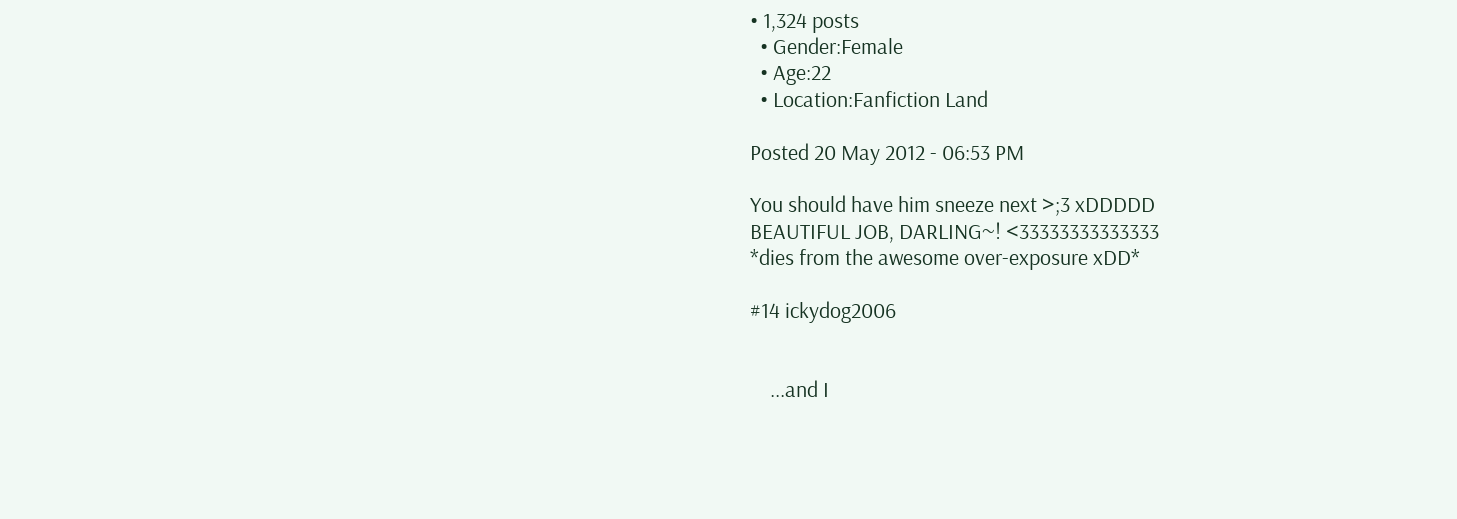• 1,324 posts
  • Gender:Female
  • Age:22
  • Location:Fanfiction Land

Posted 20 May 2012 - 06:53 PM

You should have him sneeze next >;3 xDDDDD
BEAUTIFUL JOB, DARLING~! <33333333333333
*dies from the awesome over-exposure xDD*

#14 ickydog2006


    ...and I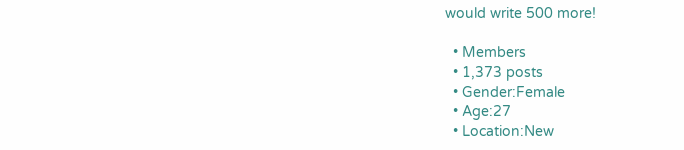would write 500 more!

  • Members
  • 1,373 posts
  • Gender:Female
  • Age:27
  • Location:New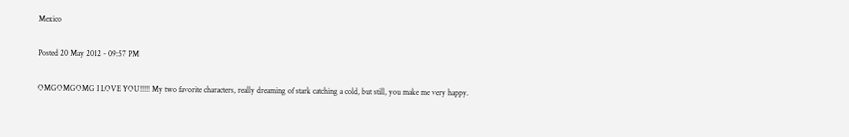Mexico

Posted 20 May 2012 - 09:57 PM

OMGOMGOMG I LOVE YOU!!!!! My two favorite characters, really dreaming of stark catching a cold, but still, you make me very happy.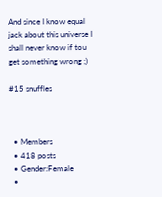And since I know equal jack about this universe I shall never know if tou get something wrong ;)

#15 snuffles



  • Members
  • 418 posts
  • Gender:Female
  •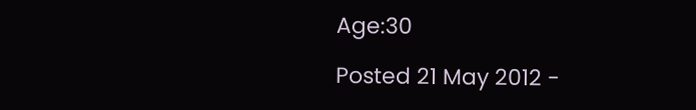Age:30

Posted 21 May 2012 -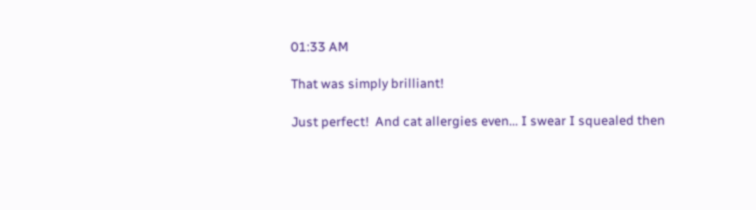01:33 AM

That was simply brilliant!

Just perfect!  And cat allergies even... I swear I squealed then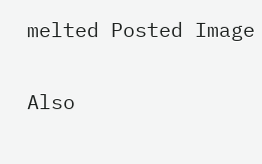melted Posted Image

Also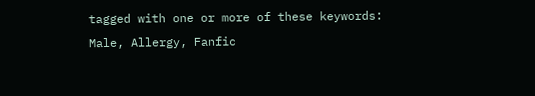tagged with one or more of these keywords: Male, Allergy, Fanfic